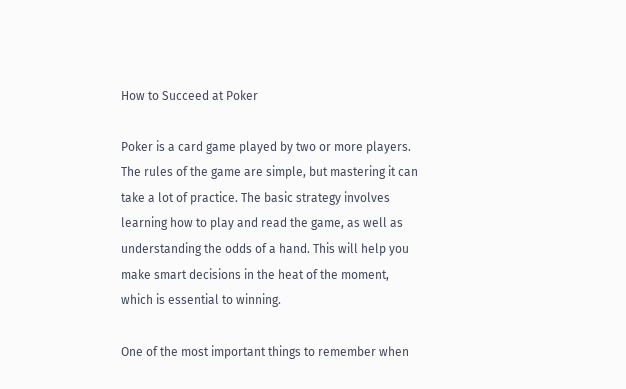How to Succeed at Poker

Poker is a card game played by two or more players. The rules of the game are simple, but mastering it can take a lot of practice. The basic strategy involves learning how to play and read the game, as well as understanding the odds of a hand. This will help you make smart decisions in the heat of the moment, which is essential to winning.

One of the most important things to remember when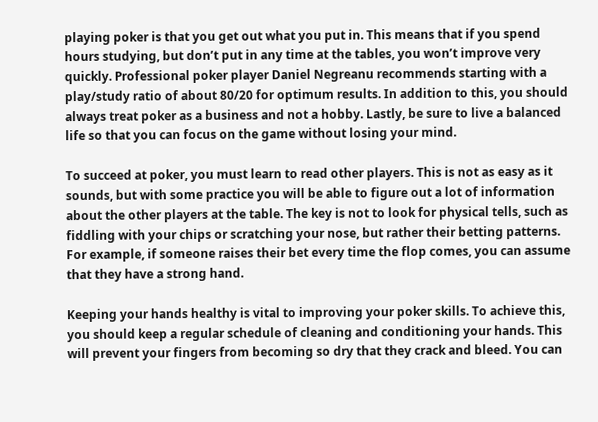playing poker is that you get out what you put in. This means that if you spend hours studying, but don’t put in any time at the tables, you won’t improve very quickly. Professional poker player Daniel Negreanu recommends starting with a play/study ratio of about 80/20 for optimum results. In addition to this, you should always treat poker as a business and not a hobby. Lastly, be sure to live a balanced life so that you can focus on the game without losing your mind.

To succeed at poker, you must learn to read other players. This is not as easy as it sounds, but with some practice you will be able to figure out a lot of information about the other players at the table. The key is not to look for physical tells, such as fiddling with your chips or scratching your nose, but rather their betting patterns. For example, if someone raises their bet every time the flop comes, you can assume that they have a strong hand.

Keeping your hands healthy is vital to improving your poker skills. To achieve this, you should keep a regular schedule of cleaning and conditioning your hands. This will prevent your fingers from becoming so dry that they crack and bleed. You can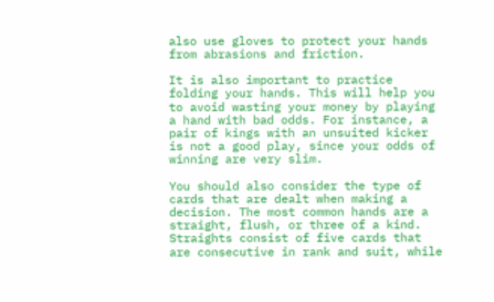also use gloves to protect your hands from abrasions and friction.

It is also important to practice folding your hands. This will help you to avoid wasting your money by playing a hand with bad odds. For instance, a pair of kings with an unsuited kicker is not a good play, since your odds of winning are very slim.

You should also consider the type of cards that are dealt when making a decision. The most common hands are a straight, flush, or three of a kind. Straights consist of five cards that are consecutive in rank and suit, while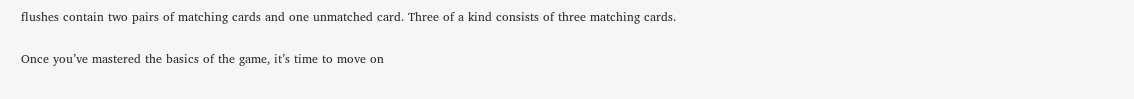flushes contain two pairs of matching cards and one unmatched card. Three of a kind consists of three matching cards.

Once you’ve mastered the basics of the game, it’s time to move on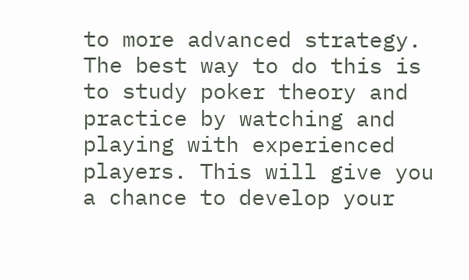to more advanced strategy. The best way to do this is to study poker theory and practice by watching and playing with experienced players. This will give you a chance to develop your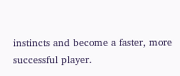instincts and become a faster, more successful player.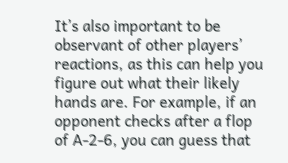It’s also important to be observant of other players’ reactions, as this can help you figure out what their likely hands are. For example, if an opponent checks after a flop of A-2-6, you can guess that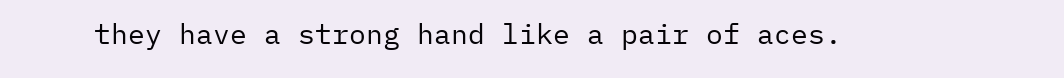they have a strong hand like a pair of aces.